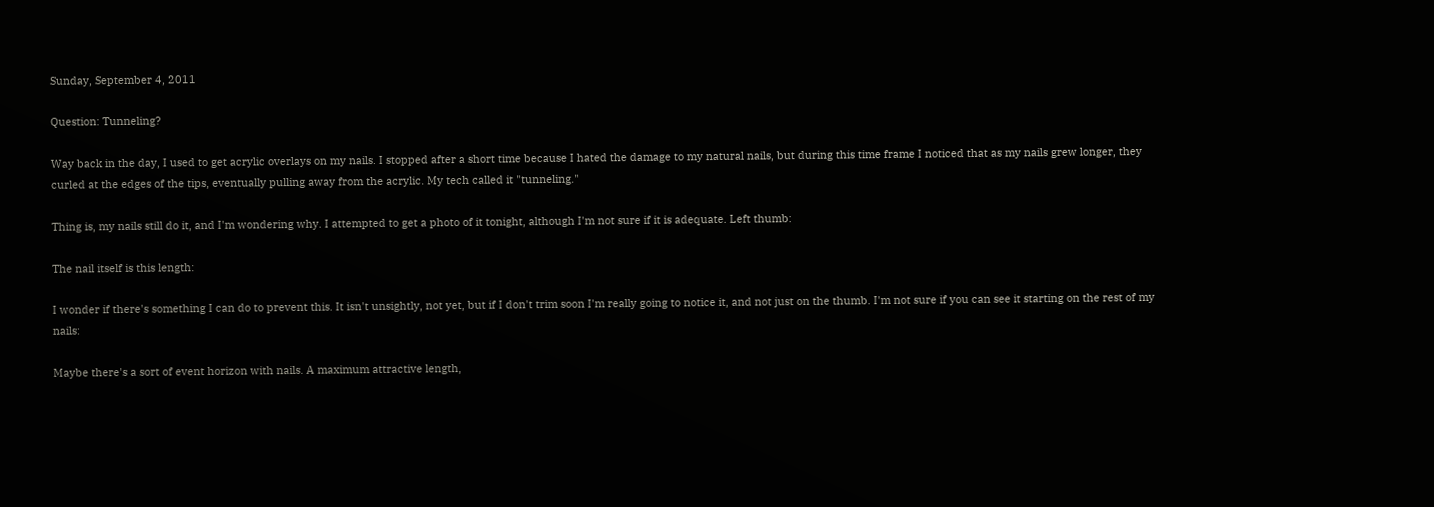Sunday, September 4, 2011

Question: Tunneling?

Way back in the day, I used to get acrylic overlays on my nails. I stopped after a short time because I hated the damage to my natural nails, but during this time frame I noticed that as my nails grew longer, they curled at the edges of the tips, eventually pulling away from the acrylic. My tech called it "tunneling."

Thing is, my nails still do it, and I'm wondering why. I attempted to get a photo of it tonight, although I'm not sure if it is adequate. Left thumb:

The nail itself is this length:

I wonder if there's something I can do to prevent this. It isn't unsightly, not yet, but if I don't trim soon I'm really going to notice it, and not just on the thumb. I'm not sure if you can see it starting on the rest of my nails:

Maybe there's a sort of event horizon with nails. A maximum attractive length,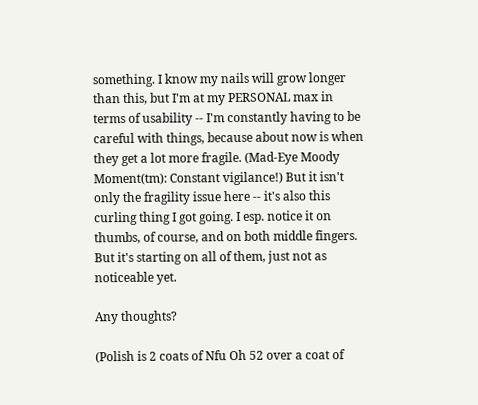something. I know my nails will grow longer than this, but I'm at my PERSONAL max in terms of usability -- I'm constantly having to be careful with things, because about now is when they get a lot more fragile. (Mad-Eye Moody Moment(tm): Constant vigilance!) But it isn't only the fragility issue here -- it's also this curling thing I got going. I esp. notice it on thumbs, of course, and on both middle fingers. But it's starting on all of them, just not as noticeable yet.

Any thoughts?

(Polish is 2 coats of Nfu Oh 52 over a coat of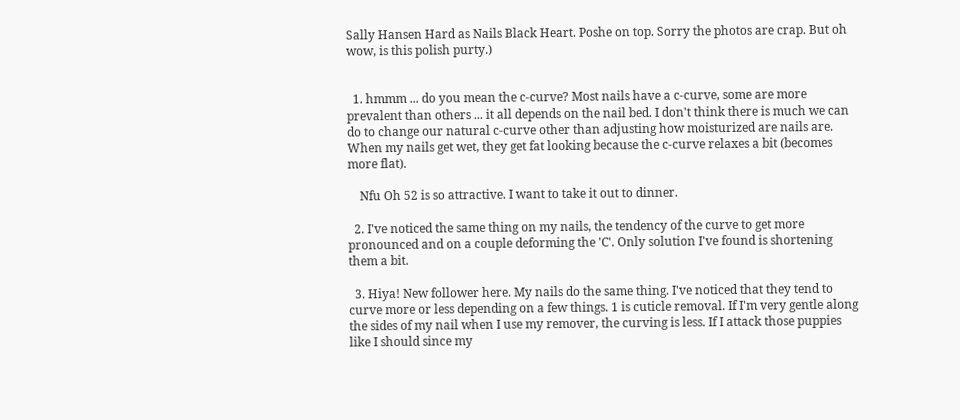Sally Hansen Hard as Nails Black Heart. Poshe on top. Sorry the photos are crap. But oh wow, is this polish purty.)


  1. hmmm ... do you mean the c-curve? Most nails have a c-curve, some are more prevalent than others ... it all depends on the nail bed. I don't think there is much we can do to change our natural c-curve other than adjusting how moisturized are nails are. When my nails get wet, they get fat looking because the c-curve relaxes a bit (becomes more flat).

    Nfu Oh 52 is so attractive. I want to take it out to dinner.

  2. I've noticed the same thing on my nails, the tendency of the curve to get more pronounced and on a couple deforming the 'C'. Only solution I've found is shortening them a bit.

  3. Hiya! New follower here. My nails do the same thing. I've noticed that they tend to curve more or less depending on a few things. 1 is cuticle removal. If I'm very gentle along the sides of my nail when I use my remover, the curving is less. If I attack those puppies like I should since my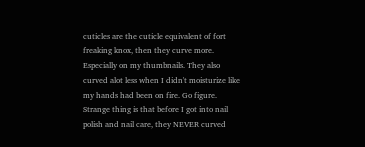cuticles are the cuticle equivalent of fort freaking knox, then they curve more. Especially on my thumbnails. They also curved alot less when I didn't moisturize like my hands had been on fire. Go figure. Strange thing is that before I got into nail polish and nail care, they NEVER curved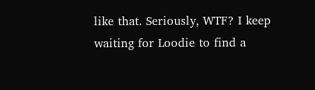like that. Seriously, WTF? I keep waiting for Loodie to find a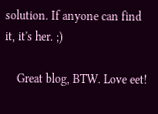solution. If anyone can find it, it's her. ;)

    Great blog, BTW. Love eet!